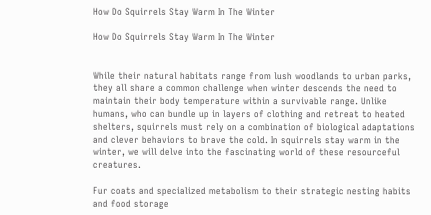How Do Squirrels Stay Warm In The Winter

How Do Squirrels Stay Warm In The Winter


While their natural habitats range from lush woodlands to urban parks, they all share a common challenge when winter descends the need to maintain their body temperature within a survivable range. Unlike humans, who can bundle up in layers of clothing and retreat to heated shelters, squirrels must rely on a combination of biological adaptations and clever behaviors to brave the cold. In squirrels stay warm in the winter, we will delve into the fascinating world of these resourceful creatures.

Fur coats and specialized metabolism to their strategic nesting habits and food storage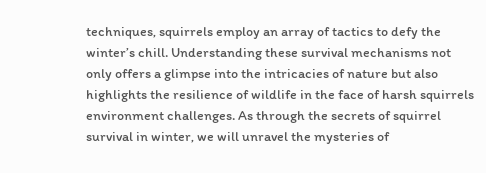techniques, squirrels employ an array of tactics to defy the winter’s chill. Understanding these survival mechanisms not only offers a glimpse into the intricacies of nature but also highlights the resilience of wildlife in the face of harsh squirrels environment challenges. As through the secrets of squirrel survival in winter, we will unravel the mysteries of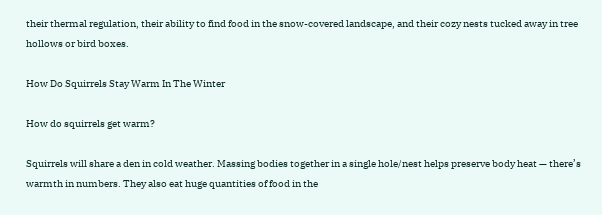their thermal regulation, their ability to find food in the snow-covered landscape, and their cozy nests tucked away in tree hollows or bird boxes.

How Do Squirrels Stay Warm In The Winter

How do squirrels get warm?

Squirrels will share a den in cold weather. Massing bodies together in a single hole/nest helps preserve body heat — there’s warmth in numbers. They also eat huge quantities of food in the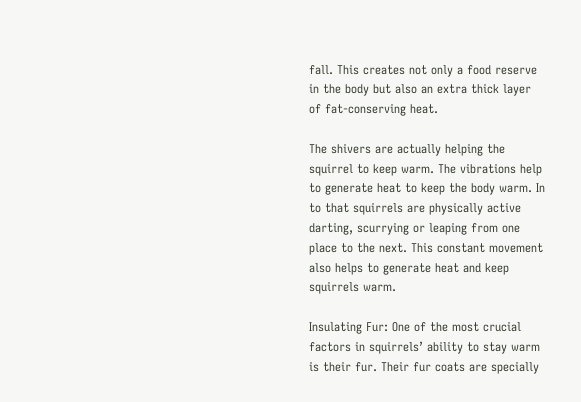fall. This creates not only a food reserve in the body but also an extra thick layer of fat-conserving heat.

The shivers are actually helping the squirrel to keep warm. The vibrations help to generate heat to keep the body warm. In to that squirrels are physically active darting, scurrying or leaping from one place to the next. This constant movement also helps to generate heat and keep squirrels warm.

Insulating Fur: One of the most crucial factors in squirrels’ ability to stay warm is their fur. Their fur coats are specially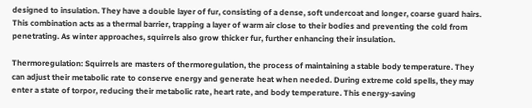designed to insulation. They have a double layer of fur, consisting of a dense, soft undercoat and longer, coarse guard hairs. This combination acts as a thermal barrier, trapping a layer of warm air close to their bodies and preventing the cold from penetrating. As winter approaches, squirrels also grow thicker fur, further enhancing their insulation.

Thermoregulation: Squirrels are masters of thermoregulation, the process of maintaining a stable body temperature. They can adjust their metabolic rate to conserve energy and generate heat when needed. During extreme cold spells, they may enter a state of torpor, reducing their metabolic rate, heart rate, and body temperature. This energy-saving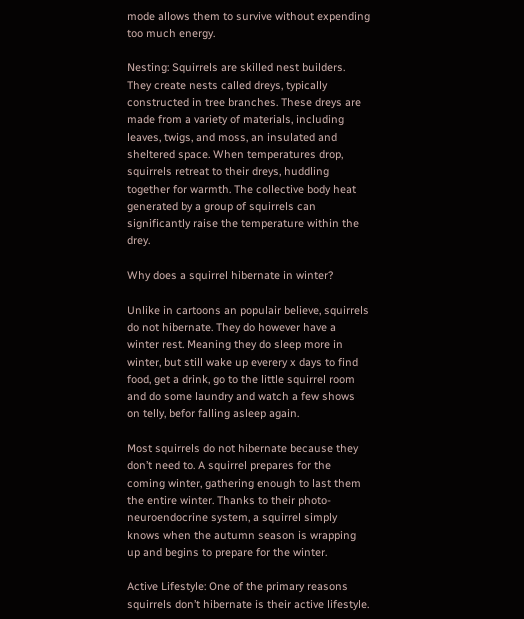mode allows them to survive without expending too much energy.

Nesting: Squirrels are skilled nest builders. They create nests called dreys, typically constructed in tree branches. These dreys are made from a variety of materials, including leaves, twigs, and moss, an insulated and sheltered space. When temperatures drop, squirrels retreat to their dreys, huddling together for warmth. The collective body heat generated by a group of squirrels can significantly raise the temperature within the drey.

Why does a squirrel hibernate in winter?

Unlike in cartoons an populair believe, squirrels do not hibernate. They do however have a winter rest. Meaning they do sleep more in winter, but still wake up everery x days to find food, get a drink, go to the little squirrel room and do some laundry and watch a few shows on telly, befor falling asleep again.

Most squirrels do not hibernate because they don’t need to. A squirrel prepares for the coming winter, gathering enough to last them the entire winter. Thanks to their photo-neuroendocrine system, a squirrel simply knows when the autumn season is wrapping up and begins to prepare for the winter.

Active Lifestyle: One of the primary reasons squirrels don’t hibernate is their active lifestyle.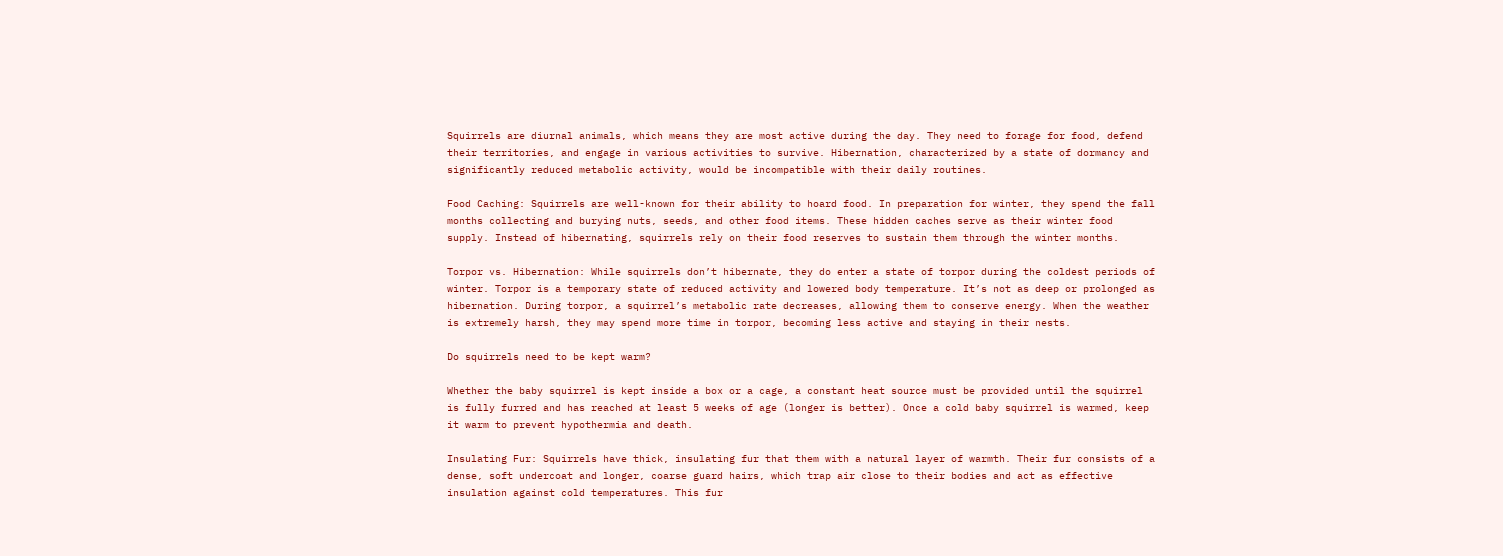Squirrels are diurnal animals, which means they are most active during the day. They need to forage for food, defend their territories, and engage in various activities to survive. Hibernation, characterized by a state of dormancy and significantly reduced metabolic activity, would be incompatible with their daily routines.

Food Caching: Squirrels are well-known for their ability to hoard food. In preparation for winter, they spend the fall months collecting and burying nuts, seeds, and other food items. These hidden caches serve as their winter food supply. Instead of hibernating, squirrels rely on their food reserves to sustain them through the winter months.

Torpor vs. Hibernation: While squirrels don’t hibernate, they do enter a state of torpor during the coldest periods of winter. Torpor is a temporary state of reduced activity and lowered body temperature. It’s not as deep or prolonged as hibernation. During torpor, a squirrel’s metabolic rate decreases, allowing them to conserve energy. When the weather is extremely harsh, they may spend more time in torpor, becoming less active and staying in their nests.

Do squirrels need to be kept warm?

Whether the baby squirrel is kept inside a box or a cage, a constant heat source must be provided until the squirrel is fully furred and has reached at least 5 weeks of age (longer is better). Once a cold baby squirrel is warmed, keep it warm to prevent hypothermia and death.

Insulating Fur: Squirrels have thick, insulating fur that them with a natural layer of warmth. Their fur consists of a dense, soft undercoat and longer, coarse guard hairs, which trap air close to their bodies and act as effective insulation against cold temperatures. This fur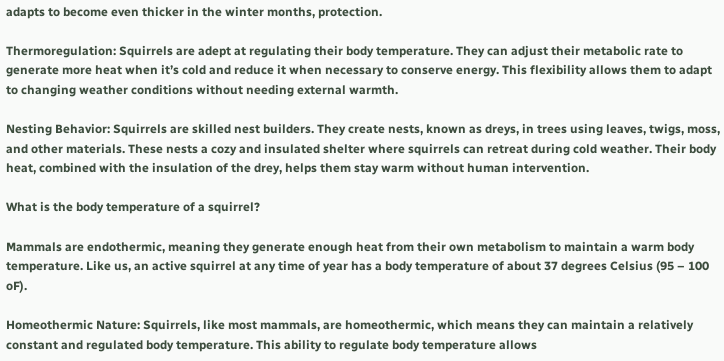adapts to become even thicker in the winter months, protection.

Thermoregulation: Squirrels are adept at regulating their body temperature. They can adjust their metabolic rate to generate more heat when it’s cold and reduce it when necessary to conserve energy. This flexibility allows them to adapt to changing weather conditions without needing external warmth.

Nesting Behavior: Squirrels are skilled nest builders. They create nests, known as dreys, in trees using leaves, twigs, moss, and other materials. These nests a cozy and insulated shelter where squirrels can retreat during cold weather. Their body heat, combined with the insulation of the drey, helps them stay warm without human intervention.

What is the body temperature of a squirrel?

Mammals are endothermic, meaning they generate enough heat from their own metabolism to maintain a warm body temperature. Like us, an active squirrel at any time of year has a body temperature of about 37 degrees Celsius (95 – 100 oF).

Homeothermic Nature: Squirrels, like most mammals, are homeothermic, which means they can maintain a relatively constant and regulated body temperature. This ability to regulate body temperature allows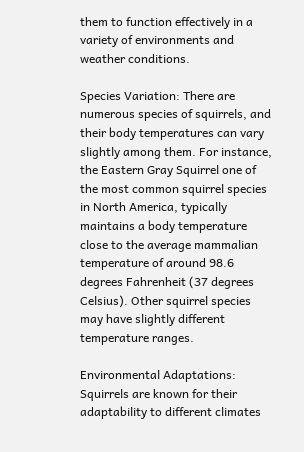them to function effectively in a variety of environments and weather conditions.

Species Variation: There are numerous species of squirrels, and their body temperatures can vary slightly among them. For instance, the Eastern Gray Squirrel one of the most common squirrel species in North America, typically maintains a body temperature close to the average mammalian temperature of around 98.6 degrees Fahrenheit (37 degrees Celsius). Other squirrel species may have slightly different temperature ranges.

Environmental Adaptations: Squirrels are known for their adaptability to different climates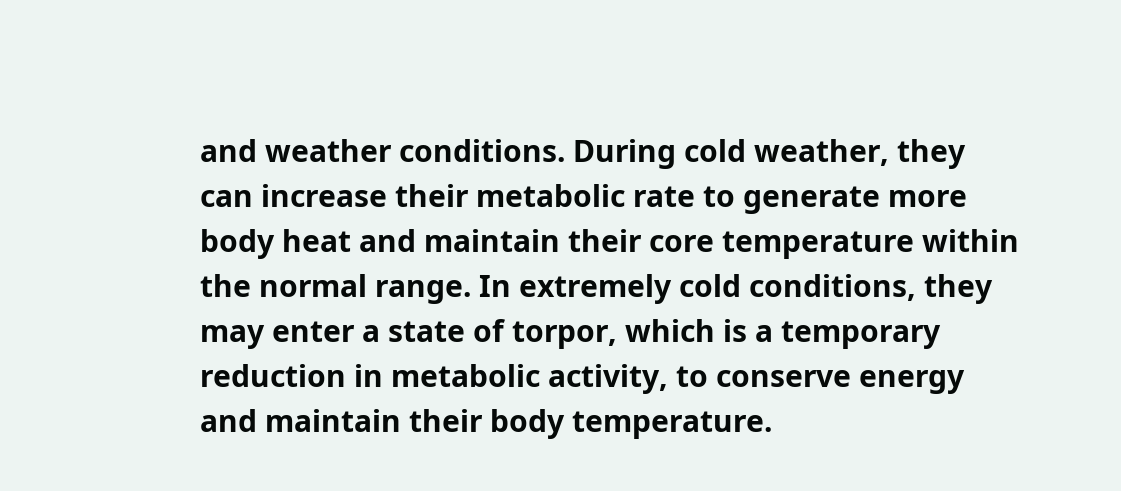and weather conditions. During cold weather, they can increase their metabolic rate to generate more body heat and maintain their core temperature within the normal range. In extremely cold conditions, they may enter a state of torpor, which is a temporary reduction in metabolic activity, to conserve energy and maintain their body temperature.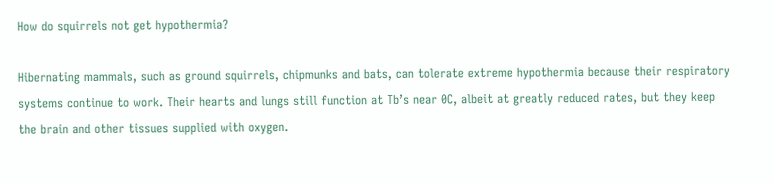How do squirrels not get hypothermia?

Hibernating mammals, such as ground squirrels, chipmunks and bats, can tolerate extreme hypothermia because their respiratory systems continue to work. Their hearts and lungs still function at Tb’s near 0C, albeit at greatly reduced rates, but they keep the brain and other tissues supplied with oxygen.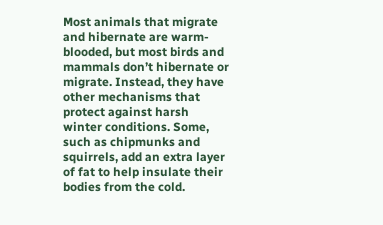Most animals that migrate and hibernate are warm-blooded, but most birds and mammals don’t hibernate or migrate. Instead, they have other mechanisms that protect against harsh winter conditions. Some, such as chipmunks and squirrels, add an extra layer of fat to help insulate their bodies from the cold.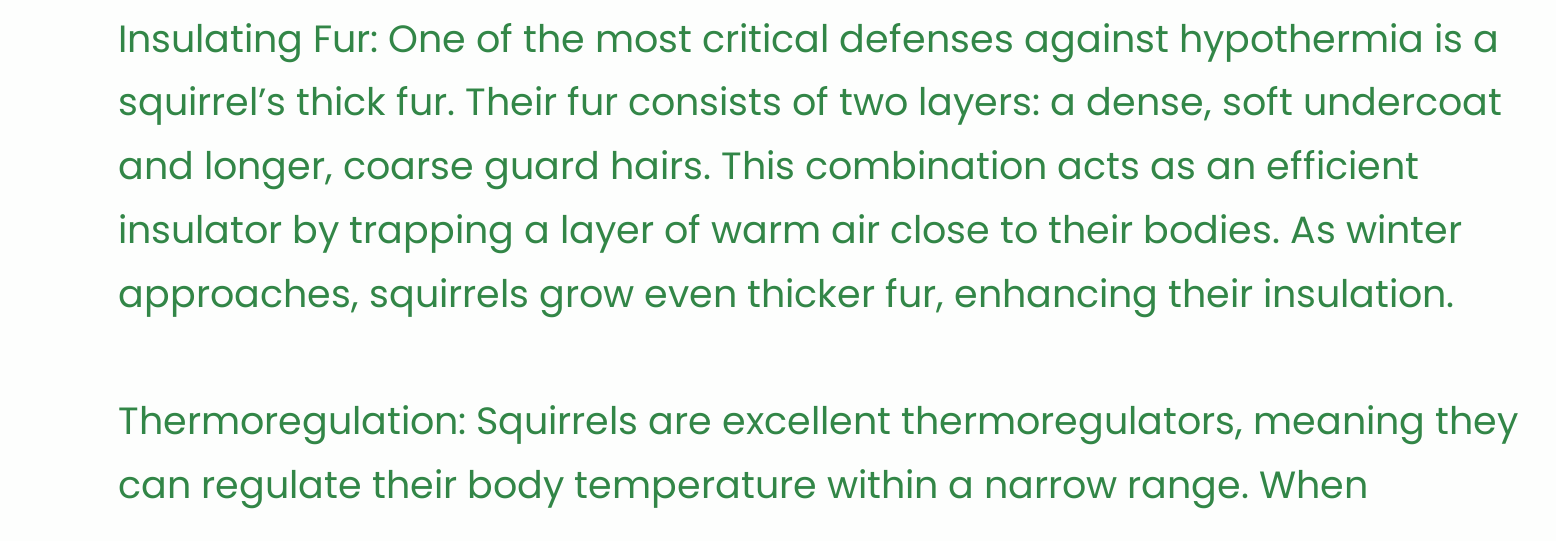Insulating Fur: One of the most critical defenses against hypothermia is a squirrel’s thick fur. Their fur consists of two layers: a dense, soft undercoat and longer, coarse guard hairs. This combination acts as an efficient insulator by trapping a layer of warm air close to their bodies. As winter approaches, squirrels grow even thicker fur, enhancing their insulation.

Thermoregulation: Squirrels are excellent thermoregulators, meaning they can regulate their body temperature within a narrow range. When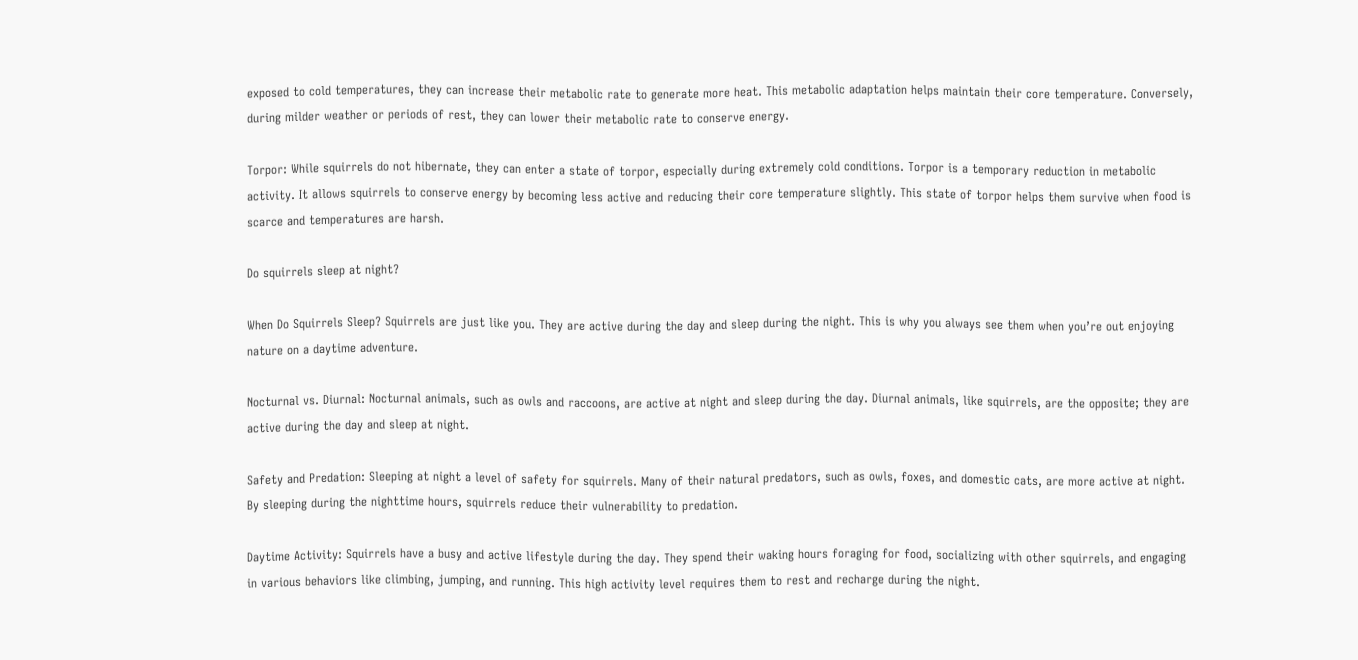exposed to cold temperatures, they can increase their metabolic rate to generate more heat. This metabolic adaptation helps maintain their core temperature. Conversely, during milder weather or periods of rest, they can lower their metabolic rate to conserve energy.

Torpor: While squirrels do not hibernate, they can enter a state of torpor, especially during extremely cold conditions. Torpor is a temporary reduction in metabolic activity. It allows squirrels to conserve energy by becoming less active and reducing their core temperature slightly. This state of torpor helps them survive when food is scarce and temperatures are harsh.

Do squirrels sleep at night?

When Do Squirrels Sleep? Squirrels are just like you. They are active during the day and sleep during the night. This is why you always see them when you’re out enjoying nature on a daytime adventure.

Nocturnal vs. Diurnal: Nocturnal animals, such as owls and raccoons, are active at night and sleep during the day. Diurnal animals, like squirrels, are the opposite; they are active during the day and sleep at night.

Safety and Predation: Sleeping at night a level of safety for squirrels. Many of their natural predators, such as owls, foxes, and domestic cats, are more active at night. By sleeping during the nighttime hours, squirrels reduce their vulnerability to predation.

Daytime Activity: Squirrels have a busy and active lifestyle during the day. They spend their waking hours foraging for food, socializing with other squirrels, and engaging in various behaviors like climbing, jumping, and running. This high activity level requires them to rest and recharge during the night.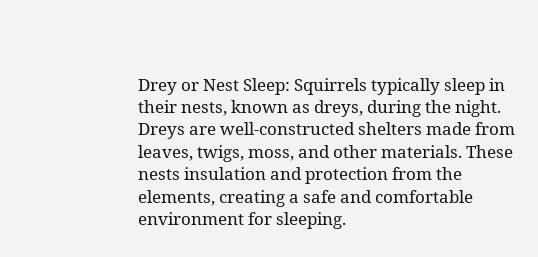Drey or Nest Sleep: Squirrels typically sleep in their nests, known as dreys, during the night. Dreys are well-constructed shelters made from leaves, twigs, moss, and other materials. These nests insulation and protection from the elements, creating a safe and comfortable environment for sleeping.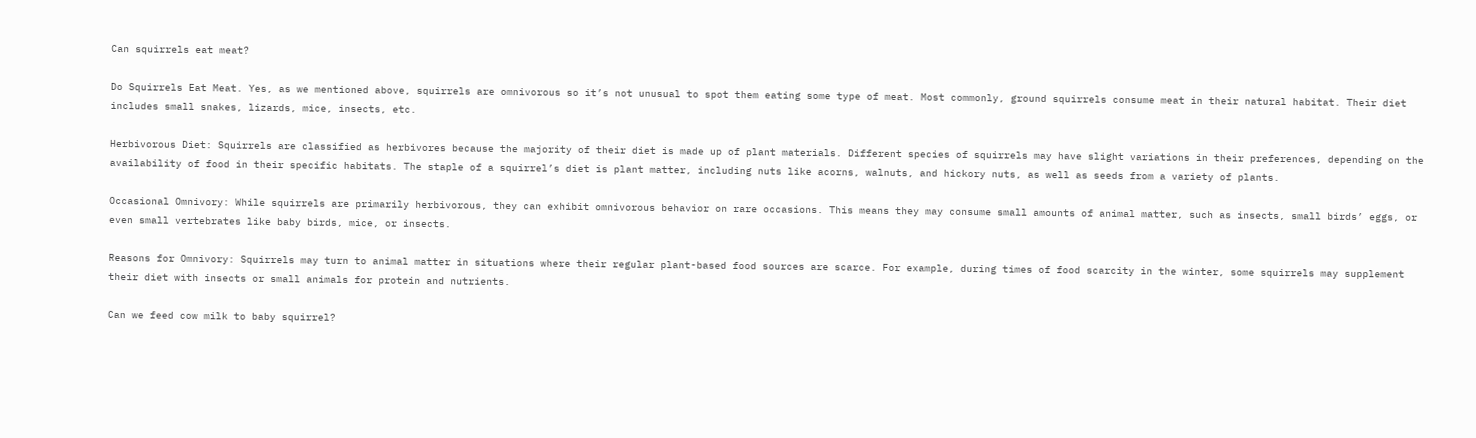Can squirrels eat meat?

Do Squirrels Eat Meat. Yes, as we mentioned above, squirrels are omnivorous so it’s not unusual to spot them eating some type of meat. Most commonly, ground squirrels consume meat in their natural habitat. Their diet includes small snakes, lizards, mice, insects, etc.

Herbivorous Diet: Squirrels are classified as herbivores because the majority of their diet is made up of plant materials. Different species of squirrels may have slight variations in their preferences, depending on the availability of food in their specific habitats. The staple of a squirrel’s diet is plant matter, including nuts like acorns, walnuts, and hickory nuts, as well as seeds from a variety of plants.

Occasional Omnivory: While squirrels are primarily herbivorous, they can exhibit omnivorous behavior on rare occasions. This means they may consume small amounts of animal matter, such as insects, small birds’ eggs, or even small vertebrates like baby birds, mice, or insects.

Reasons for Omnivory: Squirrels may turn to animal matter in situations where their regular plant-based food sources are scarce. For example, during times of food scarcity in the winter, some squirrels may supplement their diet with insects or small animals for protein and nutrients.

Can we feed cow milk to baby squirrel?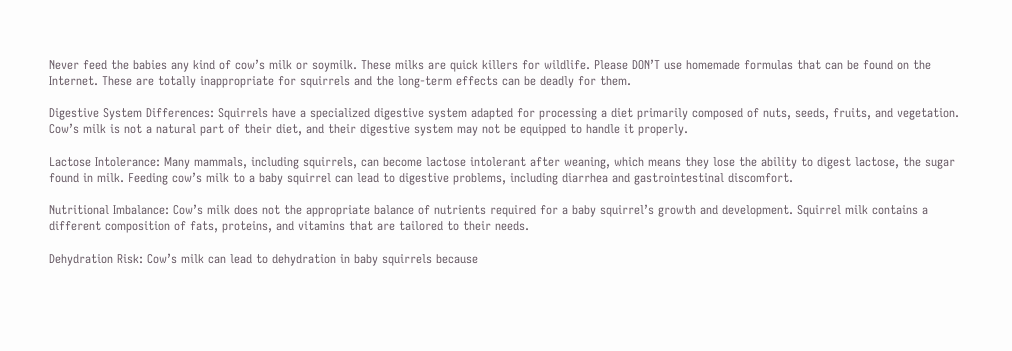Never feed the babies any kind of cow’s milk or soymilk. These milks are quick killers for wildlife. Please DON’T use homemade formulas that can be found on the Internet. These are totally inappropriate for squirrels and the long-term effects can be deadly for them.

Digestive System Differences: Squirrels have a specialized digestive system adapted for processing a diet primarily composed of nuts, seeds, fruits, and vegetation. Cow’s milk is not a natural part of their diet, and their digestive system may not be equipped to handle it properly.

Lactose Intolerance: Many mammals, including squirrels, can become lactose intolerant after weaning, which means they lose the ability to digest lactose, the sugar found in milk. Feeding cow’s milk to a baby squirrel can lead to digestive problems, including diarrhea and gastrointestinal discomfort.

Nutritional Imbalance: Cow’s milk does not the appropriate balance of nutrients required for a baby squirrel’s growth and development. Squirrel milk contains a different composition of fats, proteins, and vitamins that are tailored to their needs.

Dehydration Risk: Cow’s milk can lead to dehydration in baby squirrels because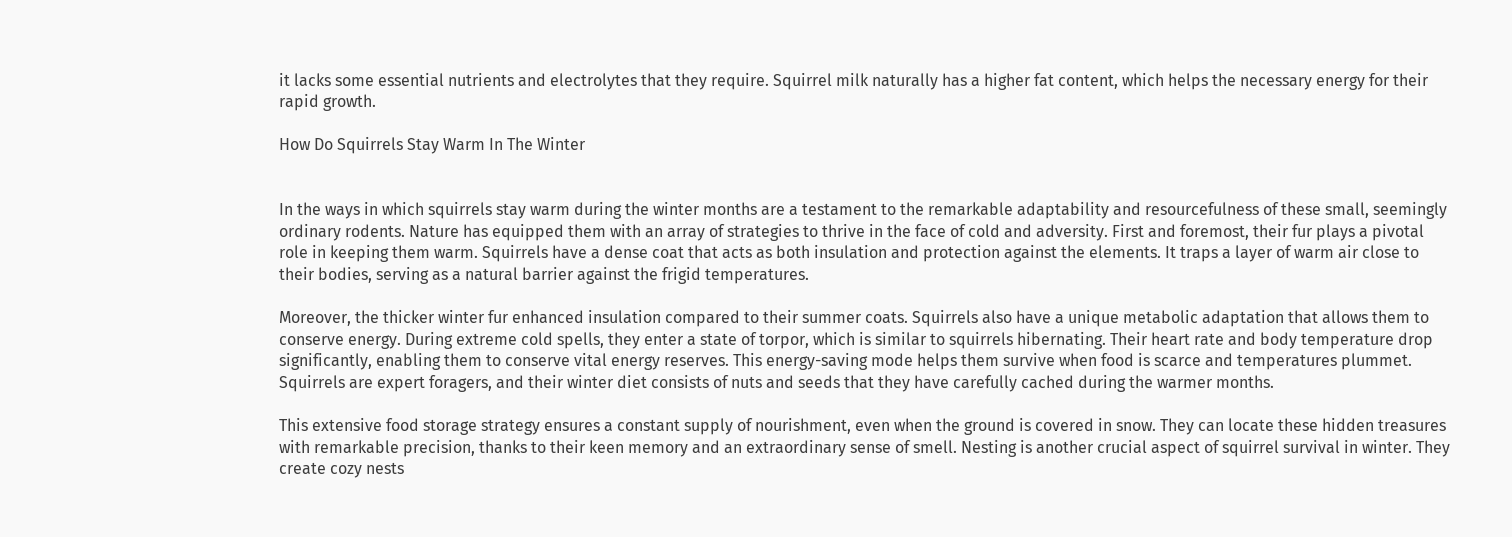it lacks some essential nutrients and electrolytes that they require. Squirrel milk naturally has a higher fat content, which helps the necessary energy for their rapid growth.

How Do Squirrels Stay Warm In The Winter


In the ways in which squirrels stay warm during the winter months are a testament to the remarkable adaptability and resourcefulness of these small, seemingly ordinary rodents. Nature has equipped them with an array of strategies to thrive in the face of cold and adversity. First and foremost, their fur plays a pivotal role in keeping them warm. Squirrels have a dense coat that acts as both insulation and protection against the elements. It traps a layer of warm air close to their bodies, serving as a natural barrier against the frigid temperatures.

Moreover, the thicker winter fur enhanced insulation compared to their summer coats. Squirrels also have a unique metabolic adaptation that allows them to conserve energy. During extreme cold spells, they enter a state of torpor, which is similar to squirrels hibernating. Their heart rate and body temperature drop significantly, enabling them to conserve vital energy reserves. This energy-saving mode helps them survive when food is scarce and temperatures plummet. Squirrels are expert foragers, and their winter diet consists of nuts and seeds that they have carefully cached during the warmer months.

This extensive food storage strategy ensures a constant supply of nourishment, even when the ground is covered in snow. They can locate these hidden treasures with remarkable precision, thanks to their keen memory and an extraordinary sense of smell. Nesting is another crucial aspect of squirrel survival in winter. They create cozy nests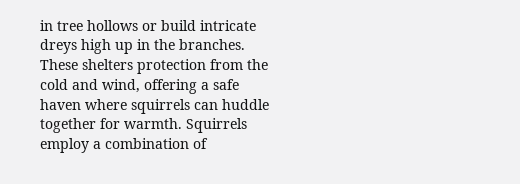in tree hollows or build intricate dreys high up in the branches. These shelters protection from the cold and wind, offering a safe haven where squirrels can huddle together for warmth. Squirrels employ a combination of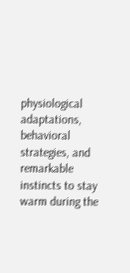physiological adaptations, behavioral strategies, and remarkable instincts to stay warm during the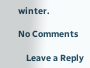winter.

No Comments

    Leave a Reply